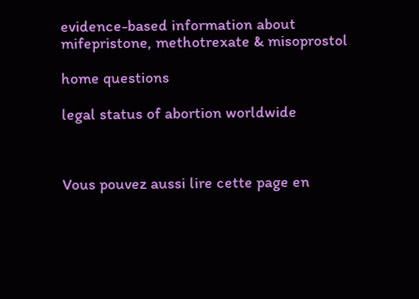evidence-based information about mifepristone, methotrexate & misoprostol

home questions

legal status of abortion worldwide



Vous pouvez aussi lire cette page en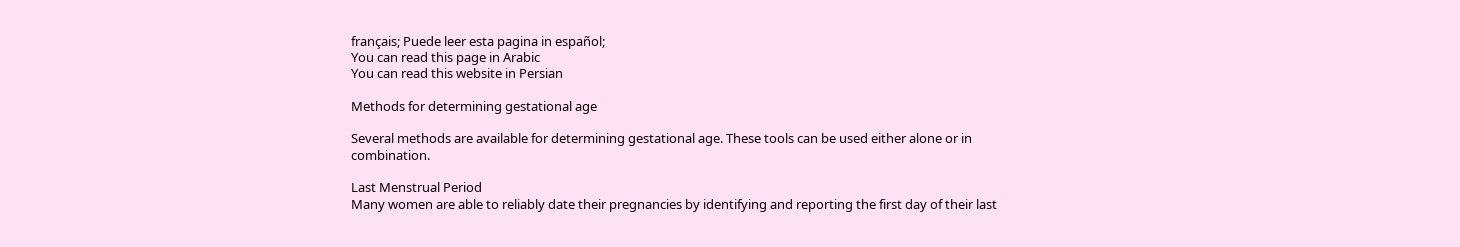français; Puede leer esta pagina in español;
You can read this page in Arabic
You can read this website in Persian

Methods for determining gestational age

Several methods are available for determining gestational age. These tools can be used either alone or in combination.

Last Menstrual Period
Many women are able to reliably date their pregnancies by identifying and reporting the first day of their last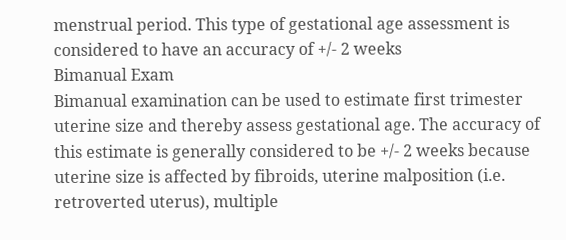menstrual period. This type of gestational age assessment is considered to have an accuracy of +/- 2 weeks
Bimanual Exam
Bimanual examination can be used to estimate first trimester uterine size and thereby assess gestational age. The accuracy of this estimate is generally considered to be +/- 2 weeks because uterine size is affected by fibroids, uterine malposition (i.e. retroverted uterus), multiple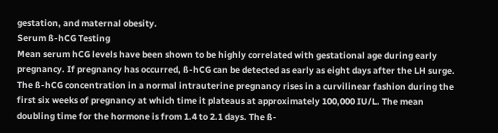gestation, and maternal obesity.
Serum ß-hCG Testing
Mean serum hCG levels have been shown to be highly correlated with gestational age during early pregnancy. If pregnancy has occurred, ß-hCG can be detected as early as eight days after the LH surge. The ß-hCG concentration in a normal intrauterine pregnancy rises in a curvilinear fashion during the first six weeks of pregnancy at which time it plateaus at approximately 100,000 IU/L. The mean doubling time for the hormone is from 1.4 to 2.1 days. The ß-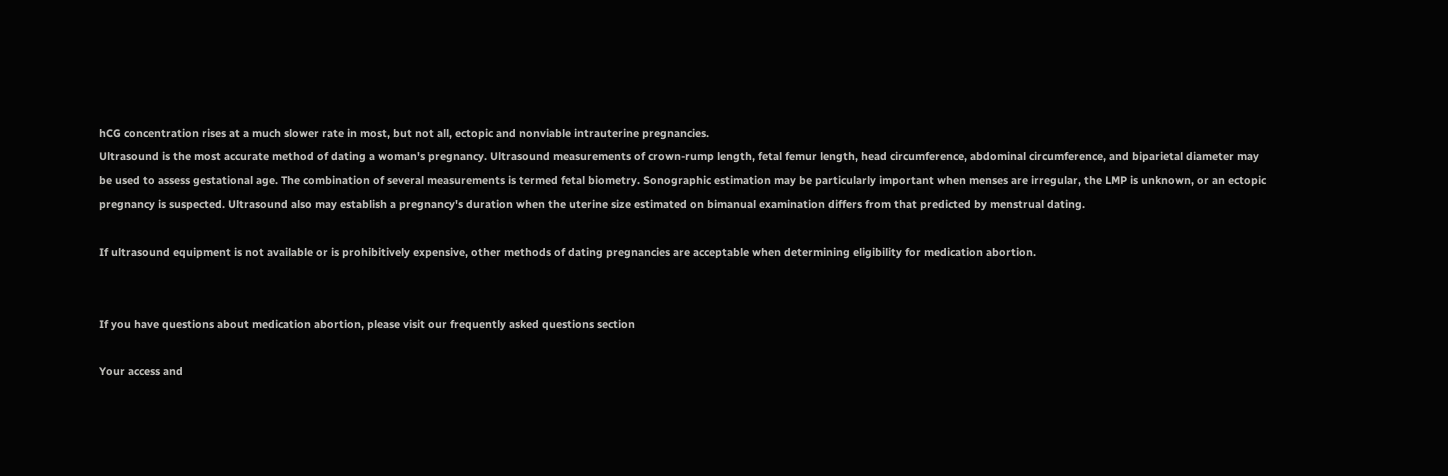hCG concentration rises at a much slower rate in most, but not all, ectopic and nonviable intrauterine pregnancies.
Ultrasound is the most accurate method of dating a woman's pregnancy. Ultrasound measurements of crown-rump length, fetal femur length, head circumference, abdominal circumference, and biparietal diameter may be used to assess gestational age. The combination of several measurements is termed fetal biometry. Sonographic estimation may be particularly important when menses are irregular, the LMP is unknown, or an ectopic pregnancy is suspected. Ultrasound also may establish a pregnancy's duration when the uterine size estimated on bimanual examination differs from that predicted by menstrual dating.

If ultrasound equipment is not available or is prohibitively expensive, other methods of dating pregnancies are acceptable when determining eligibility for medication abortion.


If you have questions about medication abortion, please visit our frequently asked questions section

Your access and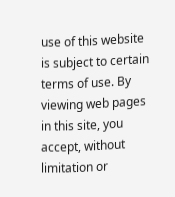use of this website is subject to certain terms of use. By viewing web pages in this site, you accept, without limitation or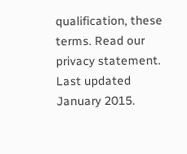qualification, these terms. Read our privacy statement. Last updated January 2015.